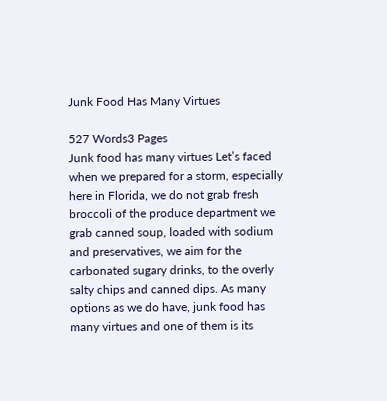Junk Food Has Many Virtues

527 Words3 Pages
Junk food has many virtues Let’s faced when we prepared for a storm, especially here in Florida, we do not grab fresh broccoli of the produce department we grab canned soup, loaded with sodium and preservatives, we aim for the carbonated sugary drinks, to the overly salty chips and canned dips. As many options as we do have, junk food has many virtues and one of them is its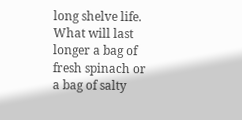long shelve life. What will last longer a bag of fresh spinach or a bag of salty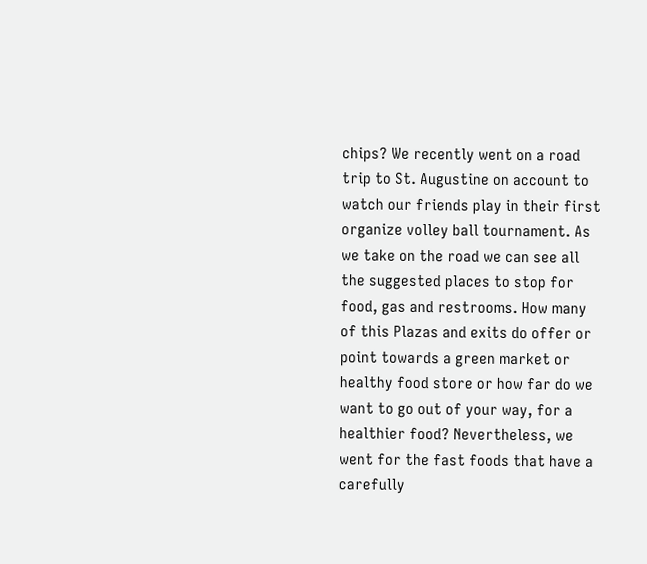chips? We recently went on a road trip to St. Augustine on account to watch our friends play in their first organize volley ball tournament. As we take on the road we can see all the suggested places to stop for food, gas and restrooms. How many of this Plazas and exits do offer or point towards a green market or healthy food store or how far do we want to go out of your way, for a healthier food? Nevertheless, we went for the fast foods that have a carefully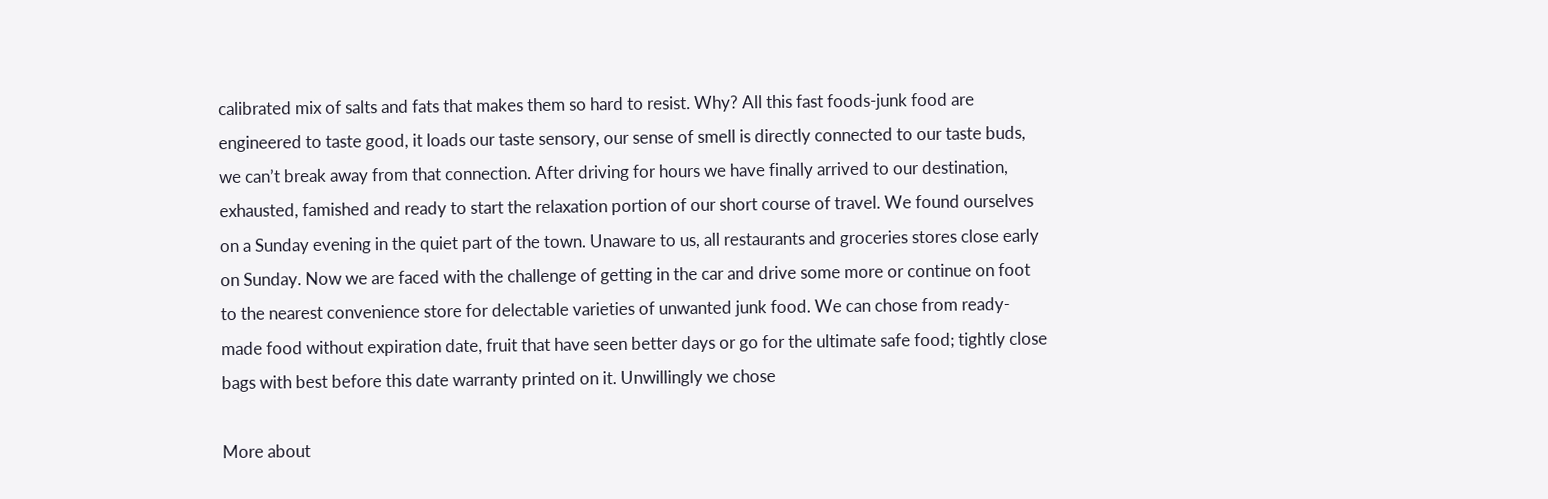calibrated mix of salts and fats that makes them so hard to resist. Why? All this fast foods-junk food are engineered to taste good, it loads our taste sensory, our sense of smell is directly connected to our taste buds, we can’t break away from that connection. After driving for hours we have finally arrived to our destination, exhausted, famished and ready to start the relaxation portion of our short course of travel. We found ourselves on a Sunday evening in the quiet part of the town. Unaware to us, all restaurants and groceries stores close early on Sunday. Now we are faced with the challenge of getting in the car and drive some more or continue on foot to the nearest convenience store for delectable varieties of unwanted junk food. We can chose from ready-made food without expiration date, fruit that have seen better days or go for the ultimate safe food; tightly close bags with best before this date warranty printed on it. Unwillingly we chose

More about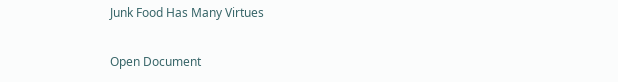Junk Food Has Many Virtues

Open Document